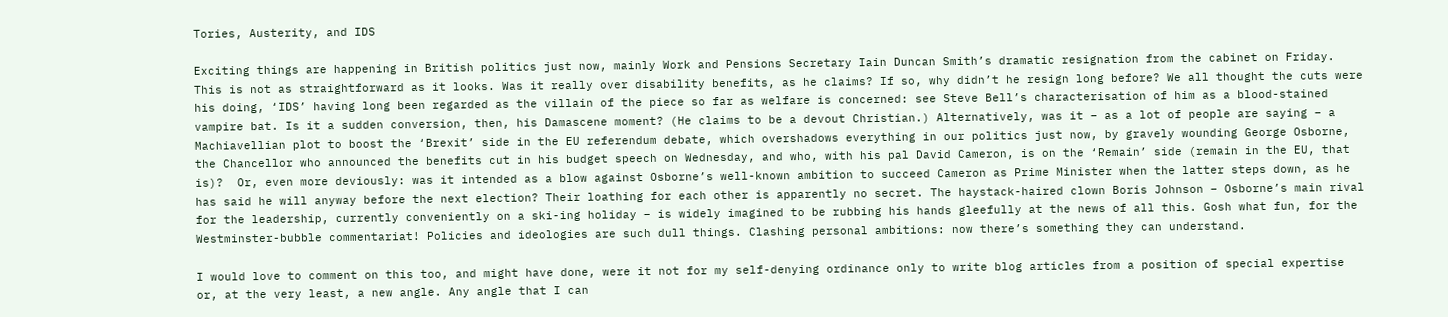Tories, Austerity, and IDS

Exciting things are happening in British politics just now, mainly Work and Pensions Secretary Iain Duncan Smith’s dramatic resignation from the cabinet on Friday. This is not as straightforward as it looks. Was it really over disability benefits, as he claims? If so, why didn’t he resign long before? We all thought the cuts were his doing, ‘IDS’ having long been regarded as the villain of the piece so far as welfare is concerned: see Steve Bell’s characterisation of him as a blood-stained vampire bat. Is it a sudden conversion, then, his Damascene moment? (He claims to be a devout Christian.) Alternatively, was it – as a lot of people are saying – a Machiavellian plot to boost the ‘Brexit’ side in the EU referendum debate, which overshadows everything in our politics just now, by gravely wounding George Osborne, the Chancellor who announced the benefits cut in his budget speech on Wednesday, and who, with his pal David Cameron, is on the ‘Remain’ side (remain in the EU, that is)?  Or, even more deviously: was it intended as a blow against Osborne’s well-known ambition to succeed Cameron as Prime Minister when the latter steps down, as he has said he will anyway before the next election? Their loathing for each other is apparently no secret. The haystack-haired clown Boris Johnson – Osborne’s main rival for the leadership, currently conveniently on a ski-ing holiday – is widely imagined to be rubbing his hands gleefully at the news of all this. Gosh what fun, for the Westminster-bubble commentariat! Policies and ideologies are such dull things. Clashing personal ambitions: now there’s something they can understand.

I would love to comment on this too, and might have done, were it not for my self-denying ordinance only to write blog articles from a position of special expertise or, at the very least, a new angle. Any angle that I can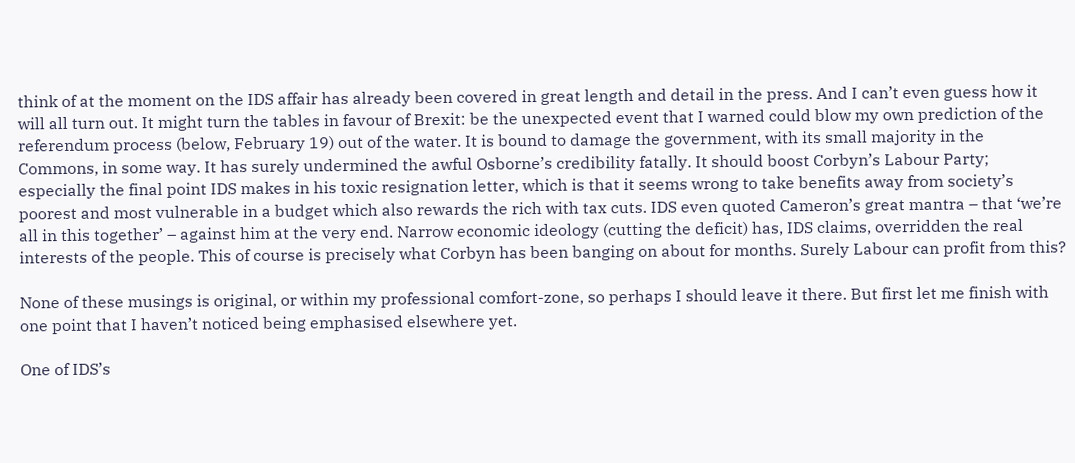think of at the moment on the IDS affair has already been covered in great length and detail in the press. And I can’t even guess how it will all turn out. It might turn the tables in favour of Brexit: be the unexpected event that I warned could blow my own prediction of the referendum process (below, February 19) out of the water. It is bound to damage the government, with its small majority in the Commons, in some way. It has surely undermined the awful Osborne’s credibility fatally. It should boost Corbyn’s Labour Party; especially the final point IDS makes in his toxic resignation letter, which is that it seems wrong to take benefits away from society’s poorest and most vulnerable in a budget which also rewards the rich with tax cuts. IDS even quoted Cameron’s great mantra – that ‘we’re all in this together’ – against him at the very end. Narrow economic ideology (cutting the deficit) has, IDS claims, overridden the real interests of the people. This of course is precisely what Corbyn has been banging on about for months. Surely Labour can profit from this?

None of these musings is original, or within my professional comfort-zone, so perhaps I should leave it there. But first let me finish with one point that I haven’t noticed being emphasised elsewhere yet.

One of IDS’s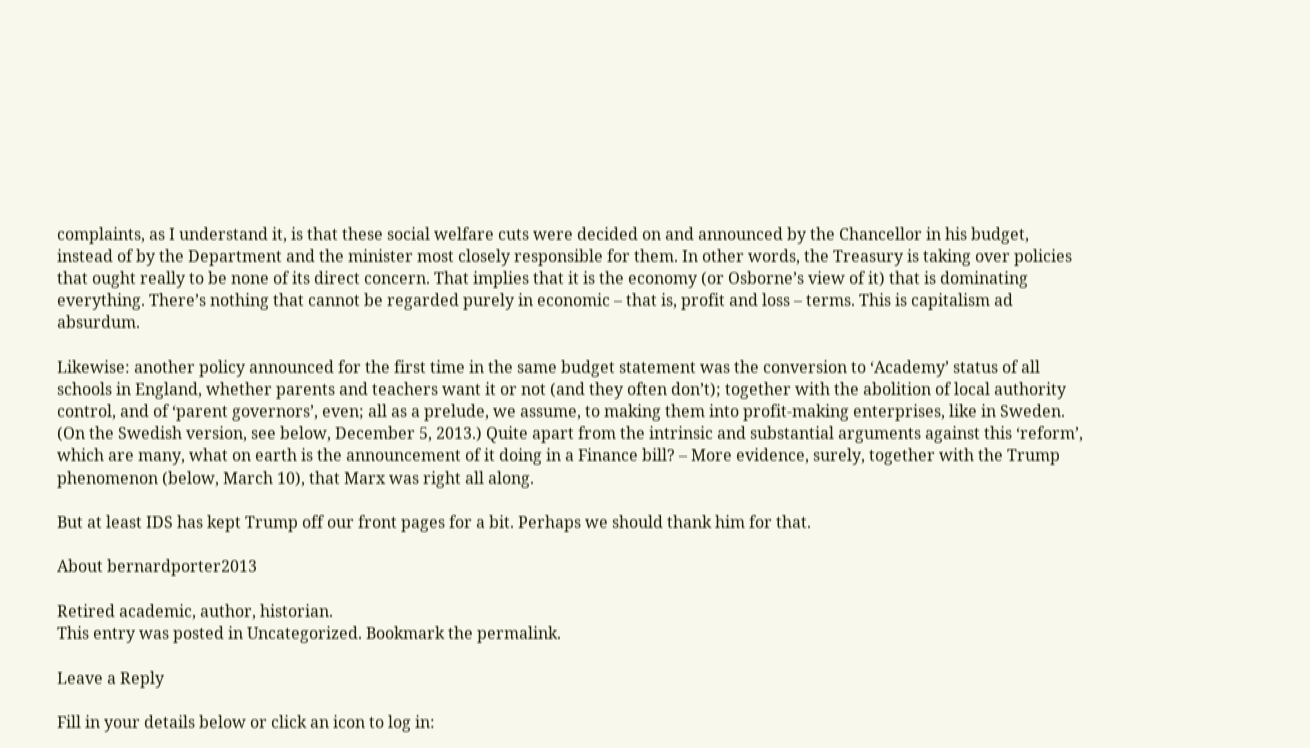complaints, as I understand it, is that these social welfare cuts were decided on and announced by the Chancellor in his budget, instead of by the Department and the minister most closely responsible for them. In other words, the Treasury is taking over policies that ought really to be none of its direct concern. That implies that it is the economy (or Osborne’s view of it) that is dominating everything. There’s nothing that cannot be regarded purely in economic – that is, profit and loss – terms. This is capitalism ad absurdum.

Likewise: another policy announced for the first time in the same budget statement was the conversion to ‘Academy’ status of all schools in England, whether parents and teachers want it or not (and they often don’t); together with the abolition of local authority control, and of ‘parent governors’, even; all as a prelude, we assume, to making them into profit-making enterprises, like in Sweden. (On the Swedish version, see below, December 5, 2013.) Quite apart from the intrinsic and substantial arguments against this ‘reform’, which are many, what on earth is the announcement of it doing in a Finance bill? – More evidence, surely, together with the Trump phenomenon (below, March 10), that Marx was right all along.

But at least IDS has kept Trump off our front pages for a bit. Perhaps we should thank him for that.

About bernardporter2013

Retired academic, author, historian.
This entry was posted in Uncategorized. Bookmark the permalink.

Leave a Reply

Fill in your details below or click an icon to log in: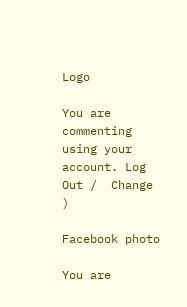Logo

You are commenting using your account. Log Out /  Change )

Facebook photo

You are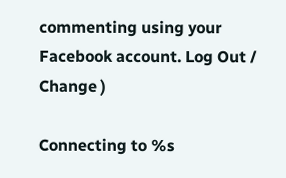commenting using your Facebook account. Log Out /  Change )

Connecting to %s